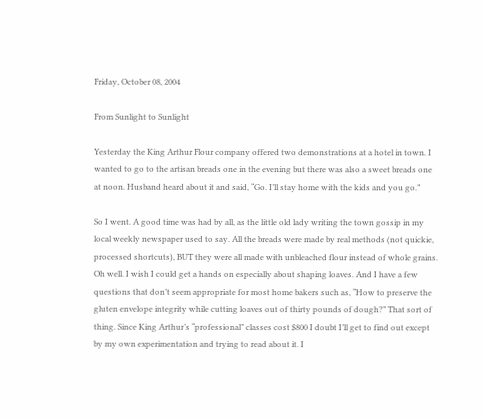Friday, October 08, 2004

From Sunlight to Sunlight

Yesterday the King Arthur Flour company offered two demonstrations at a hotel in town. I wanted to go to the artisan breads one in the evening but there was also a sweet breads one at noon. Husband heard about it and said, “Go. I’ll stay home with the kids and you go.”

So I went. A good time was had by all, as the little old lady writing the town gossip in my local weekly newspaper used to say. All the breads were made by real methods (not quickie, processed shortcuts), BUT they were all made with unbleached flour instead of whole grains. Oh well. I wish I could get a hands on especially about shaping loaves. And I have a few questions that don’t seem appropriate for most home bakers such as, “How to preserve the gluten envelope integrity while cutting loaves out of thirty pounds of dough?” That sort of thing. Since King Arthur’s “professional” classes cost $800 I doubt I’ll get to find out except by my own experimentation and trying to read about it. I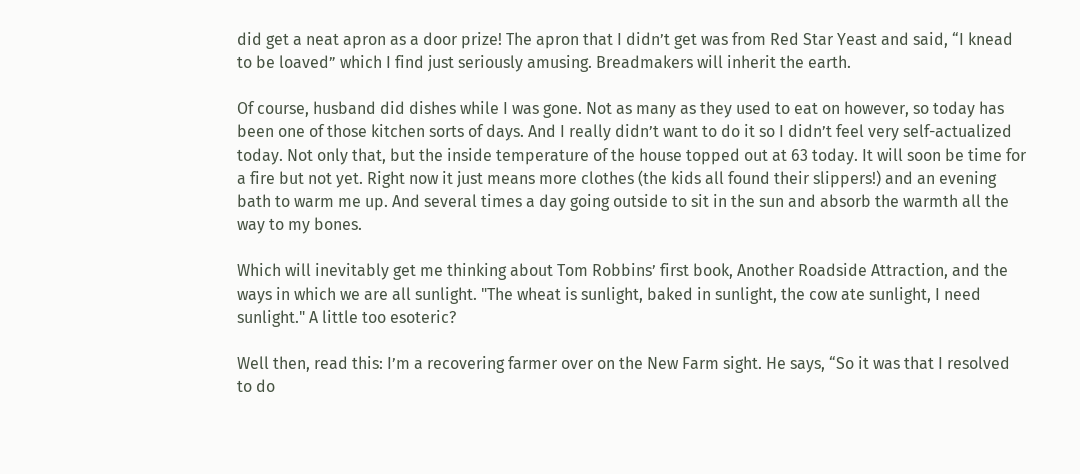did get a neat apron as a door prize! The apron that I didn’t get was from Red Star Yeast and said, “I knead to be loaved” which I find just seriously amusing. Breadmakers will inherit the earth.

Of course, husband did dishes while I was gone. Not as many as they used to eat on however, so today has been one of those kitchen sorts of days. And I really didn’t want to do it so I didn’t feel very self-actualized today. Not only that, but the inside temperature of the house topped out at 63 today. It will soon be time for a fire but not yet. Right now it just means more clothes (the kids all found their slippers!) and an evening bath to warm me up. And several times a day going outside to sit in the sun and absorb the warmth all the way to my bones.

Which will inevitably get me thinking about Tom Robbins’ first book, Another Roadside Attraction, and the ways in which we are all sunlight. "The wheat is sunlight, baked in sunlight, the cow ate sunlight, I need sunlight." A little too esoteric?

Well then, read this: I’m a recovering farmer over on the New Farm sight. He says, “So it was that I resolved to do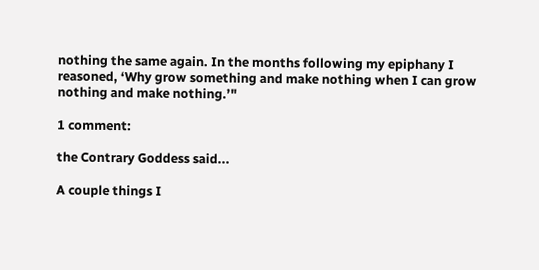nothing the same again. In the months following my epiphany I reasoned, ‘Why grow something and make nothing when I can grow nothing and make nothing.’"

1 comment:

the Contrary Goddess said...

A couple things I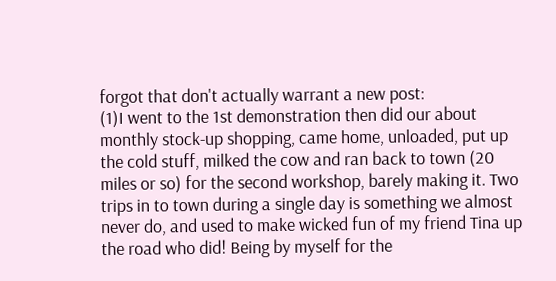forgot that don't actually warrant a new post:
(1)I went to the 1st demonstration then did our about monthly stock-up shopping, came home, unloaded, put up the cold stuff, milked the cow and ran back to town (20 miles or so) for the second workshop, barely making it. Two trips in to town during a single day is something we almost never do, and used to make wicked fun of my friend Tina up the road who did! Being by myself for the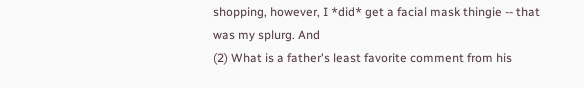shopping, however, I *did* get a facial mask thingie -- that was my splurg. And
(2) What is a father's least favorite comment from his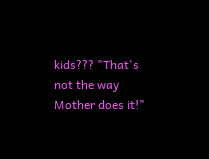kids??? "That's not the way Mother does it!"